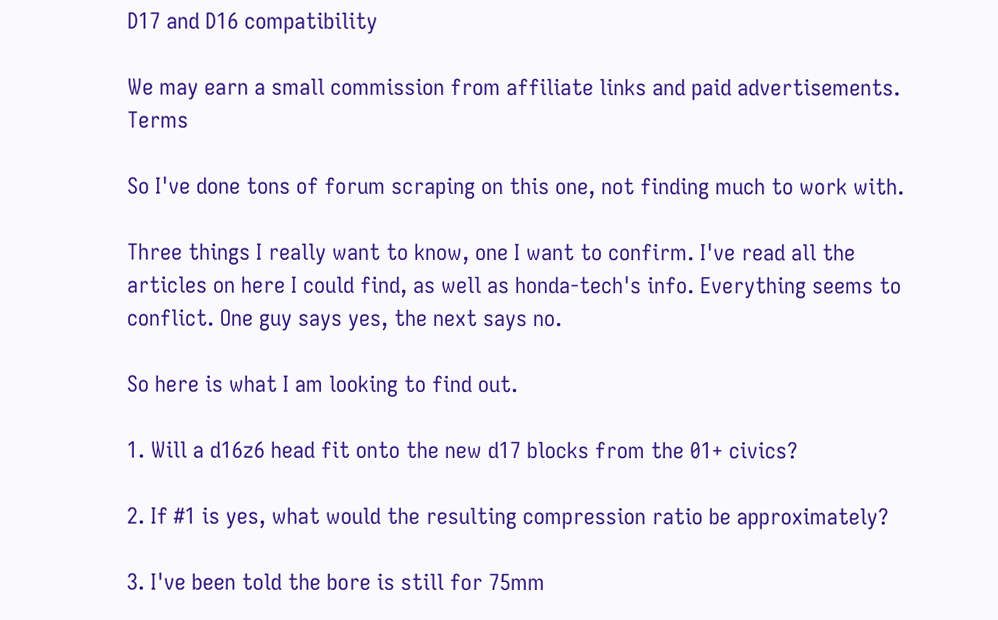D17 and D16 compatibility

We may earn a small commission from affiliate links and paid advertisements. Terms

So I've done tons of forum scraping on this one, not finding much to work with.

Three things I really want to know, one I want to confirm. I've read all the articles on here I could find, as well as honda-tech's info. Everything seems to conflict. One guy says yes, the next says no.

So here is what I am looking to find out.

1. Will a d16z6 head fit onto the new d17 blocks from the 01+ civics?

2. If #1 is yes, what would the resulting compression ratio be approximately?

3. I've been told the bore is still for 75mm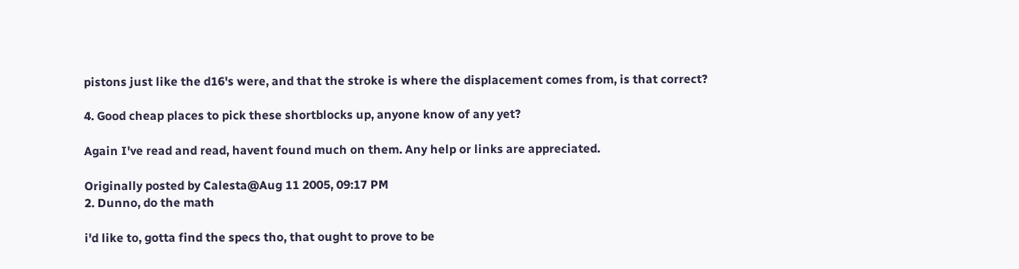pistons just like the d16's were, and that the stroke is where the displacement comes from, is that correct?

4. Good cheap places to pick these shortblocks up, anyone know of any yet?

Again I've read and read, havent found much on them. Any help or links are appreciated.

Originally posted by Calesta@Aug 11 2005, 09:17 PM
2. Dunno, do the math

i'd like to, gotta find the specs tho, that ought to prove to be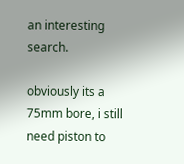an interesting search.

obviously its a 75mm bore, i still need piston to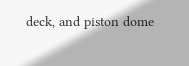deck, and piston dome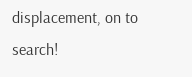displacement, on to search!